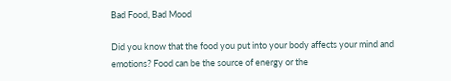Bad Food, Bad Mood

Did you know that the food you put into your body affects your mind and emotions? Food can be the source of energy or the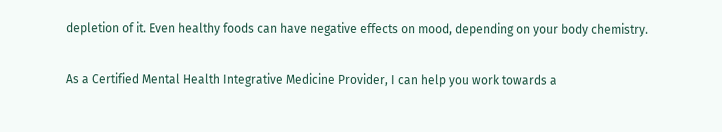depletion of it. Even healthy foods can have negative effects on mood, depending on your body chemistry.

As a Certified Mental Health Integrative Medicine Provider, I can help you work towards a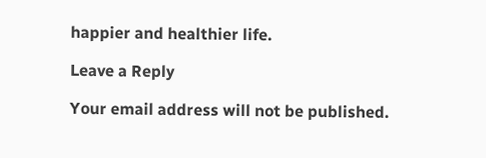happier and healthier life.

Leave a Reply

Your email address will not be published.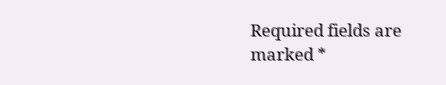Required fields are marked *